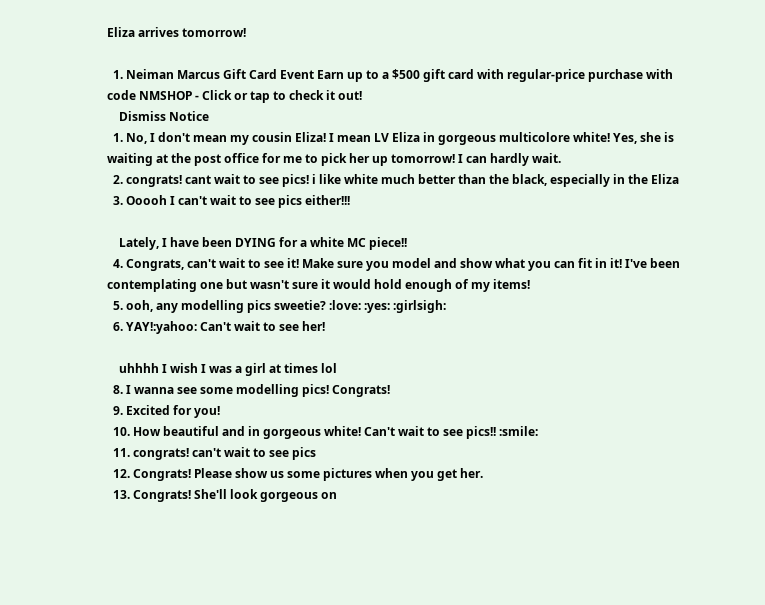Eliza arrives tomorrow!

  1. Neiman Marcus Gift Card Event Earn up to a $500 gift card with regular-price purchase with code NMSHOP - Click or tap to check it out!
    Dismiss Notice
  1. No, I don't mean my cousin Eliza! I mean LV Eliza in gorgeous multicolore white! Yes, she is waiting at the post office for me to pick her up tomorrow! I can hardly wait.
  2. congrats! cant wait to see pics! i like white much better than the black, especially in the Eliza
  3. Ooooh I can't wait to see pics either!!!

    Lately, I have been DYING for a white MC piece!!
  4. Congrats, can't wait to see it! Make sure you model and show what you can fit in it! I've been contemplating one but wasn't sure it would hold enough of my items!
  5. ooh, any modelling pics sweetie? :love: :yes: :girlsigh:
  6. YAY!:yahoo: Can't wait to see her!

    uhhhh I wish I was a girl at times lol
  8. I wanna see some modelling pics! Congrats!
  9. Excited for you!
  10. How beautiful and in gorgeous white! Can't wait to see pics!! :smile:
  11. congrats! can't wait to see pics
  12. Congrats! Please show us some pictures when you get her.
  13. Congrats! She'll look gorgeous on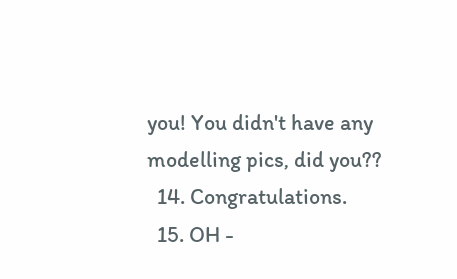you! You didn't have any modelling pics, did you??
  14. Congratulations.
  15. OH -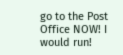go to the Post Office NOW! I would run!